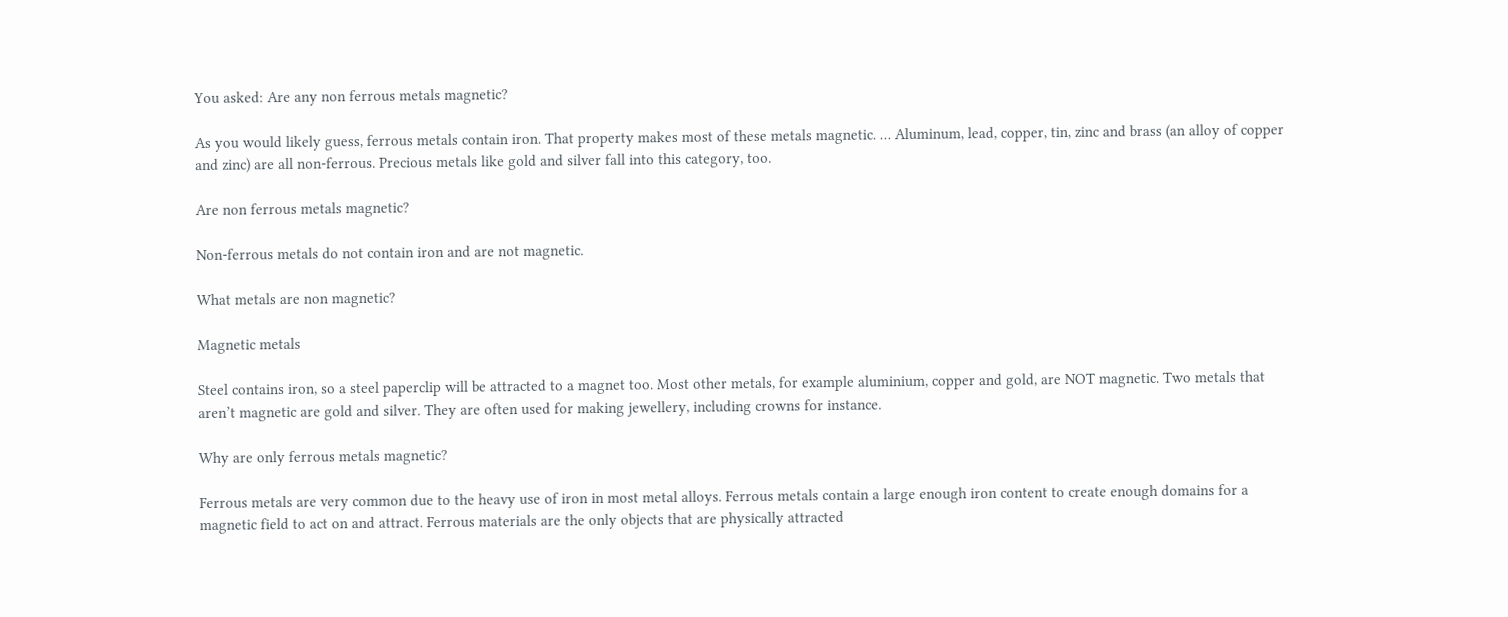You asked: Are any non ferrous metals magnetic?

As you would likely guess, ferrous metals contain iron. That property makes most of these metals magnetic. … Aluminum, lead, copper, tin, zinc and brass (an alloy of copper and zinc) are all non-ferrous. Precious metals like gold and silver fall into this category, too.

Are non ferrous metals magnetic?

Non-ferrous metals do not contain iron and are not magnetic.

What metals are non magnetic?

Magnetic metals

Steel contains iron, so a steel paperclip will be attracted to a magnet too. Most other metals, for example aluminium, copper and gold, are NOT magnetic. Two metals that aren’t magnetic are gold and silver. They are often used for making jewellery, including crowns for instance.

Why are only ferrous metals magnetic?

Ferrous metals are very common due to the heavy use of iron in most metal alloys. Ferrous metals contain a large enough iron content to create enough domains for a magnetic field to act on and attract. Ferrous materials are the only objects that are physically attracted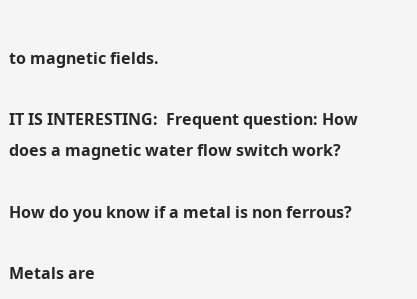to magnetic fields.

IT IS INTERESTING:  Frequent question: How does a magnetic water flow switch work?

How do you know if a metal is non ferrous?

Metals are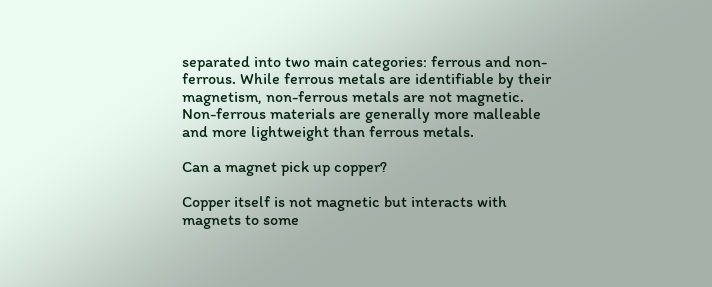separated into two main categories: ferrous and non-ferrous. While ferrous metals are identifiable by their magnetism, non-ferrous metals are not magnetic. Non-ferrous materials are generally more malleable and more lightweight than ferrous metals.

Can a magnet pick up copper?

Copper itself is not magnetic but interacts with magnets to some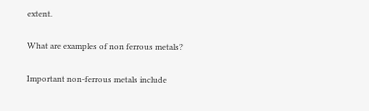extent.

What are examples of non ferrous metals?

Important non-ferrous metals include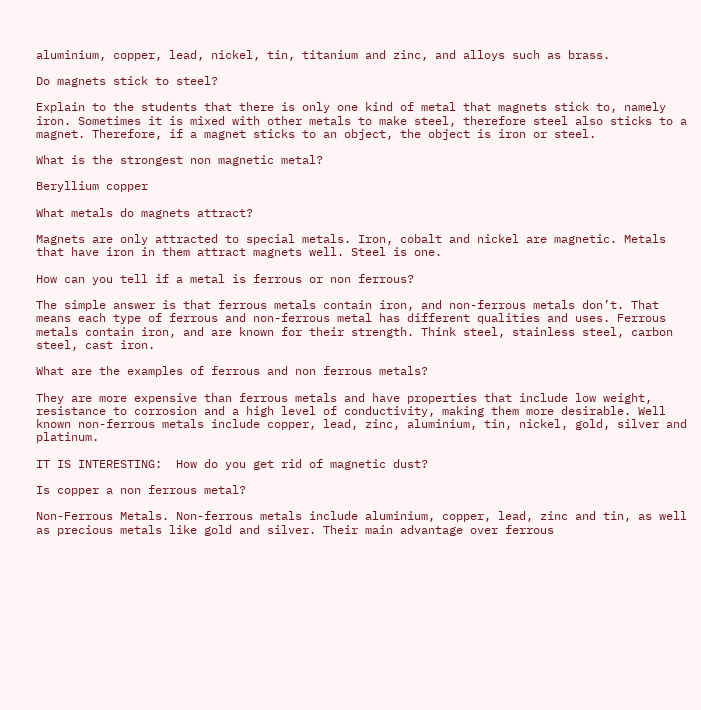aluminium, copper, lead, nickel, tin, titanium and zinc, and alloys such as brass.

Do magnets stick to steel?

Explain to the students that there is only one kind of metal that magnets stick to, namely iron. Sometimes it is mixed with other metals to make steel, therefore steel also sticks to a magnet. Therefore, if a magnet sticks to an object, the object is iron or steel.

What is the strongest non magnetic metal?

Beryllium copper

What metals do magnets attract?

Magnets are only attracted to special metals. Iron, cobalt and nickel are magnetic. Metals that have iron in them attract magnets well. Steel is one.

How can you tell if a metal is ferrous or non ferrous?

The simple answer is that ferrous metals contain iron, and non-ferrous metals don’t. That means each type of ferrous and non-ferrous metal has different qualities and uses. Ferrous metals contain iron, and are known for their strength. Think steel, stainless steel, carbon steel, cast iron.

What are the examples of ferrous and non ferrous metals?

They are more expensive than ferrous metals and have properties that include low weight, resistance to corrosion and a high level of conductivity, making them more desirable. Well known non-ferrous metals include copper, lead, zinc, aluminium, tin, nickel, gold, silver and platinum.

IT IS INTERESTING:  How do you get rid of magnetic dust?

Is copper a non ferrous metal?

Non-Ferrous Metals. Non-ferrous metals include aluminium, copper, lead, zinc and tin, as well as precious metals like gold and silver. Their main advantage over ferrous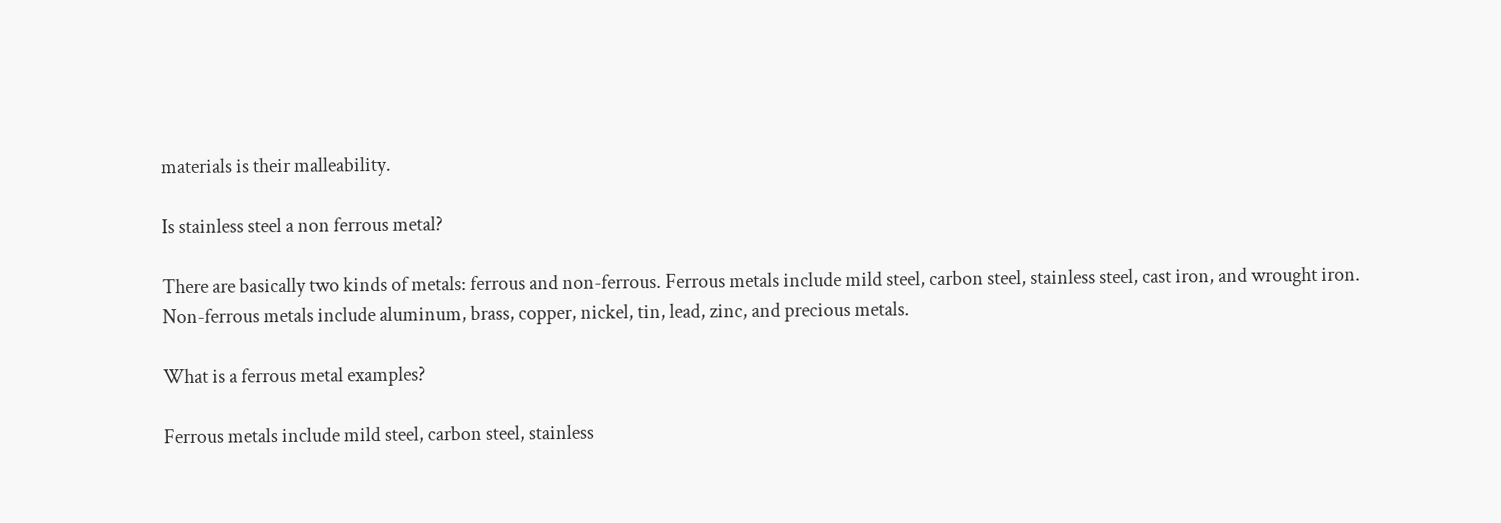materials is their malleability.

Is stainless steel a non ferrous metal?

There are basically two kinds of metals: ferrous and non-ferrous. Ferrous metals include mild steel, carbon steel, stainless steel, cast iron, and wrought iron. Non-ferrous metals include aluminum, brass, copper, nickel, tin, lead, zinc, and precious metals.

What is a ferrous metal examples?

Ferrous metals include mild steel, carbon steel, stainless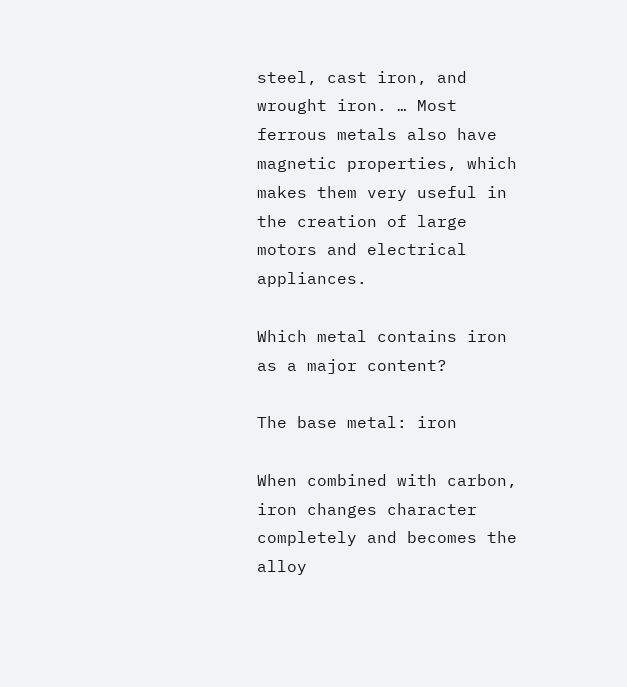steel, cast iron, and wrought iron. … Most ferrous metals also have magnetic properties, which makes them very useful in the creation of large motors and electrical appliances.

Which metal contains iron as a major content?

The base metal: iron

When combined with carbon, iron changes character completely and becomes the alloy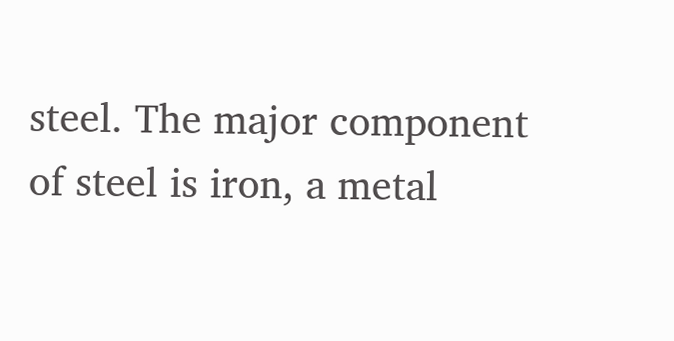steel. The major component of steel is iron, a metal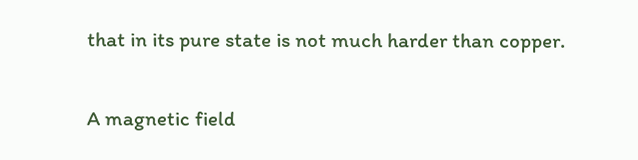that in its pure state is not much harder than copper.

A magnetic field